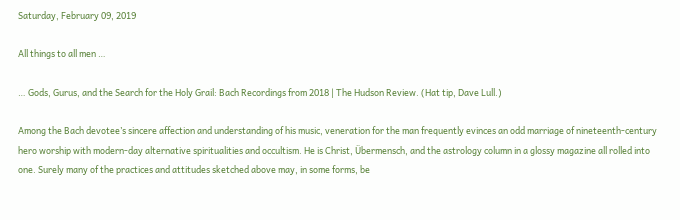Saturday, February 09, 2019

All things to all men …

… Gods, Gurus, and the Search for the Holy Grail: Bach Recordings from 2018 | The Hudson Review. (Hat tip, Dave Lull.)

Among the Bach devotee’s sincere affection and understanding of his music, veneration for the man frequently evinces an odd marriage of nineteenth-century hero worship with modern-day alternative spiritualities and occultism. He is Christ, Übermensch, and the astrology column in a glossy magazine all rolled into one. Surely many of the practices and attitudes sketched above may, in some forms, be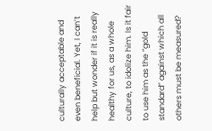culturally acceptable and even beneficial. Yet, I can’t help but wonder if it is really healthy for us, as a whole culture, to idolize him. Is it fair to use him as the “gold standard” against which all others must be measured?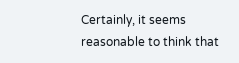Certainly, it seems reasonable to think that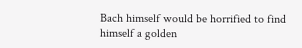Bach himself would be horrified to find himself a golden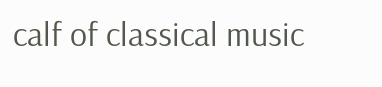calf of classical music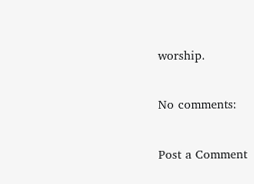worship.

No comments:

Post a Comment